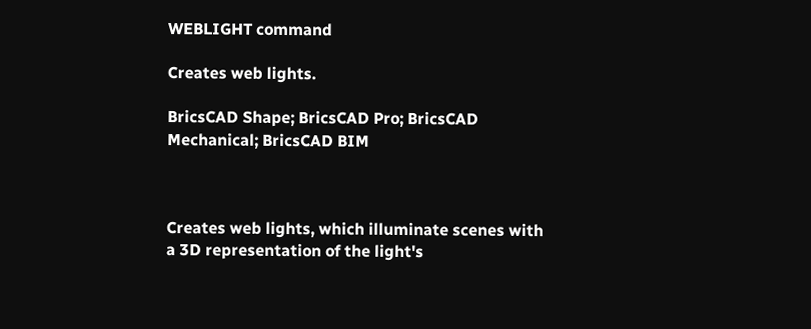WEBLIGHT command

Creates web lights.

BricsCAD Shape; BricsCAD Pro; BricsCAD Mechanical; BricsCAD BIM



Creates web lights, which illuminate scenes with a 3D representation of the light's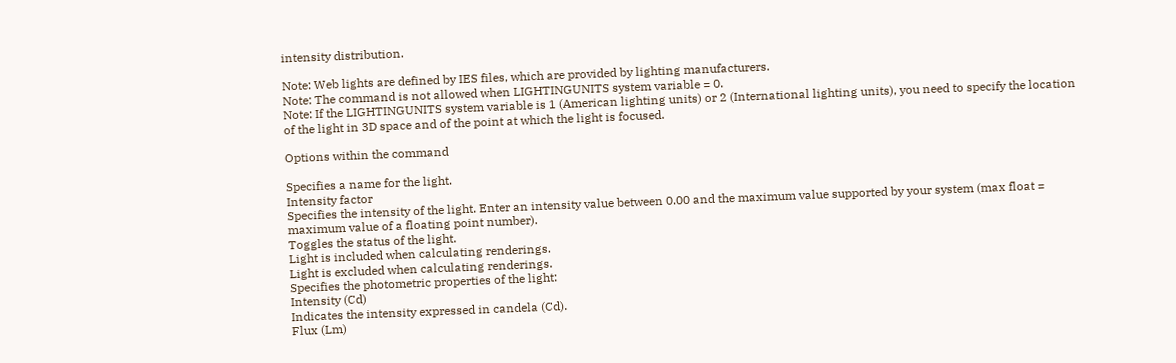intensity distribution.

Note: Web lights are defined by IES files, which are provided by lighting manufacturers.
Note: The command is not allowed when LIGHTINGUNITS system variable = 0.
Note: If the LIGHTINGUNITS system variable is 1 (American lighting units) or 2 (International lighting units), you need to specify the location of the light in 3D space and of the point at which the light is focused.

Options within the command

Specifies a name for the light.
Intensity factor
Specifies the intensity of the light. Enter an intensity value between 0.00 and the maximum value supported by your system (max float = maximum value of a floating point number).
Toggles the status of the light.
Light is included when calculating renderings.
Light is excluded when calculating renderings.
Specifies the photometric properties of the light:
Intensity (Cd)
Indicates the intensity expressed in candela (Cd).
Flux (Lm)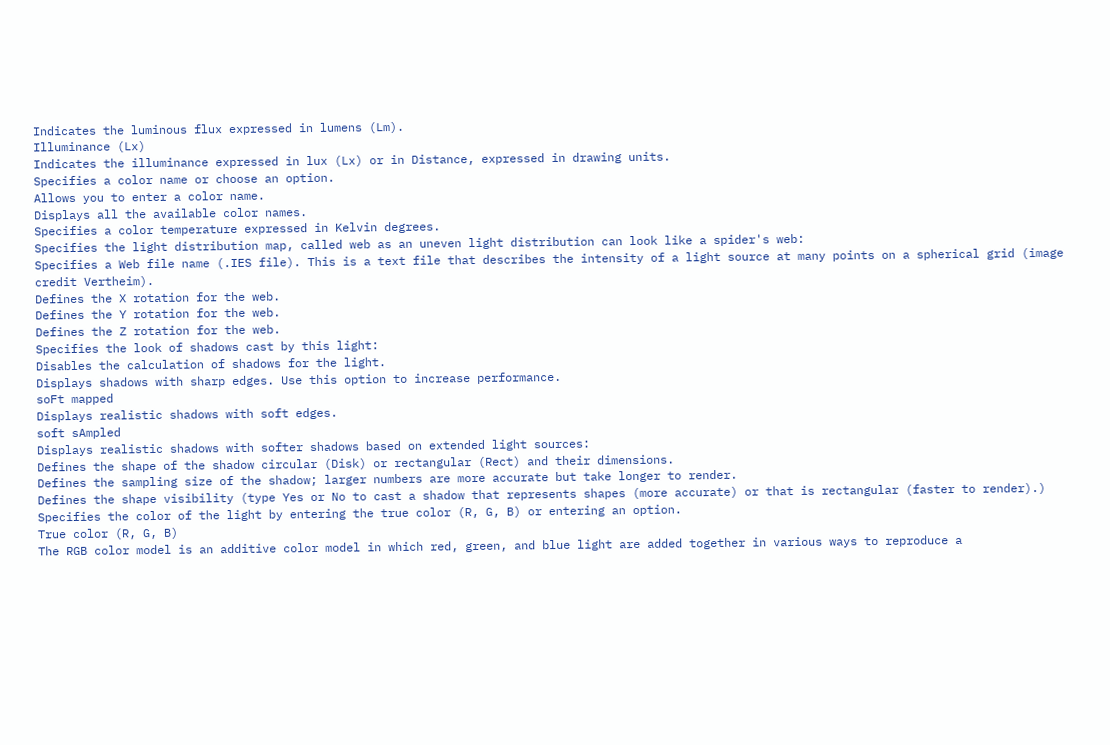Indicates the luminous flux expressed in lumens (Lm).
Illuminance (Lx)
Indicates the illuminance expressed in lux (Lx) or in Distance, expressed in drawing units.
Specifies a color name or choose an option.
Allows you to enter a color name.
Displays all the available color names.
Specifies a color temperature expressed in Kelvin degrees.
Specifies the light distribution map, called web as an uneven light distribution can look like a spider's web:
Specifies a Web file name (.IES file). This is a text file that describes the intensity of a light source at many points on a spherical grid (image credit Vertheim).
Defines the X rotation for the web.
Defines the Y rotation for the web.
Defines the Z rotation for the web.
Specifies the look of shadows cast by this light:
Disables the calculation of shadows for the light.
Displays shadows with sharp edges. Use this option to increase performance.
soFt mapped
Displays realistic shadows with soft edges.
soft sAmpled
Displays realistic shadows with softer shadows based on extended light sources:
Defines the shape of the shadow circular (Disk) or rectangular (Rect) and their dimensions.
Defines the sampling size of the shadow; larger numbers are more accurate but take longer to render.
Defines the shape visibility (type Yes or No to cast a shadow that represents shapes (more accurate) or that is rectangular (faster to render).)
Specifies the color of the light by entering the true color (R, G, B) or entering an option.
True color (R, G, B)
The RGB color model is an additive color model in which red, green, and blue light are added together in various ways to reproduce a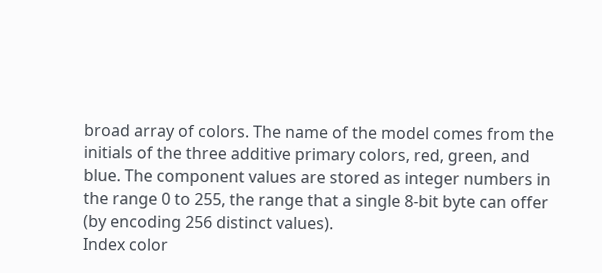broad array of colors. The name of the model comes from the initials of the three additive primary colors, red, green, and blue. The component values are stored as integer numbers in the range 0 to 255, the range that a single 8-bit byte can offer (by encoding 256 distinct values).
Index color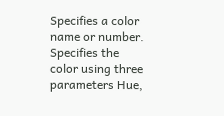Specifies a color name or number.
Specifies the color using three parameters Hue,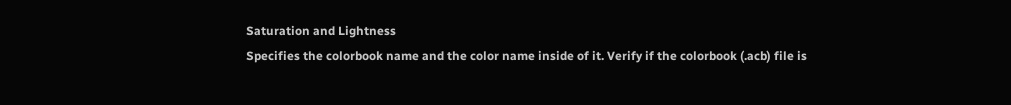Saturation and Lightness
Specifies the colorbook name and the color name inside of it. Verify if the colorbook (.acb) file is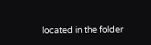located in the folder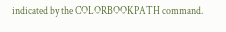indicated by the COLORBOOKPATH command.